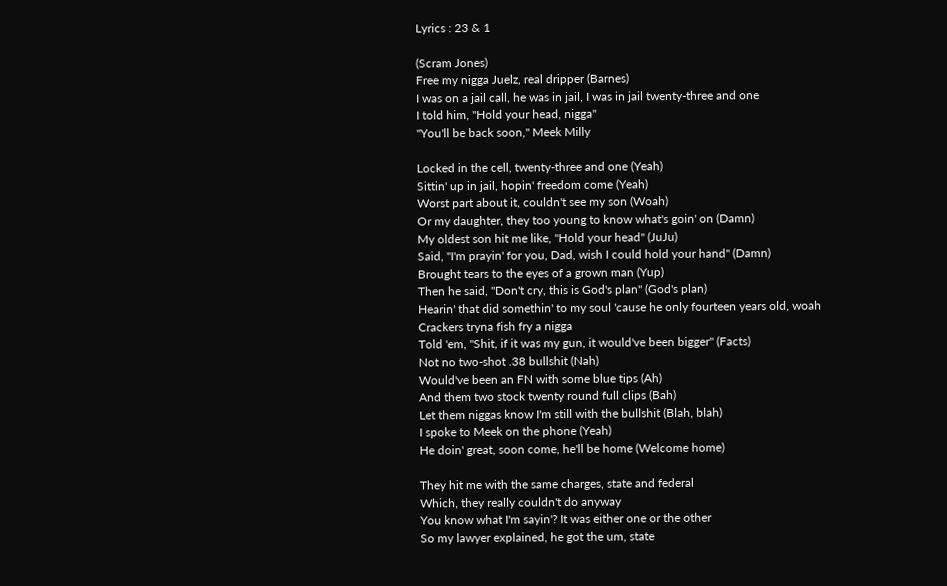Lyrics : 23 & 1

(Scram Jones)
Free my nigga Juelz, real dripper (Barnes)
I was on a jail call, he was in jail, I was in jail twenty-three and one
I told him, "Hold your head, nigga"
"You'll be back soon," Meek Milly

Locked in the cell, twenty-three and one (Yeah)
Sittin' up in jail, hopin' freedom come (Yeah)
Worst part about it, couldn't see my son (Woah)
Or my daughter, they too young to know what's goin' on (Damn)
My oldest son hit me like, "Hold your head" (JuJu)
Said, "I'm prayin' for you, Dad, wish I could hold your hand" (Damn)
Brought tears to the eyes of a grown man (Yup)
Then he said, "Don't cry, this is God's plan" (God's plan)
Hearin' that did somethin' to my soul 'cause he only fourteen years old, woah
Crackers tryna fish fry a nigga
Told 'em, "Shit, if it was my gun, it would've been bigger" (Facts)
Not no two-shot .38 bullshit (Nah)
Would've been an FN with some blue tips (Ah)
And them two stock twenty round full clips (Bah)
Let them niggas know I'm still with the bullshit (Blah, blah)
I spoke to Meek on the phone (Yeah)
He doin' great, soon come, he'll be home (Welcome home)

They hit me with the same charges, state and federal
Which, they really couldn't do anyway
You know what I'm sayin'? It was either one or the other
So my lawyer explained, he got the um, state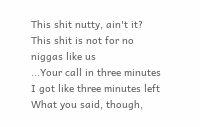This shit nutty, ain't it? This shit is not for no niggas like us
...Your call in three minutes
I got like three minutes left
What you said, though,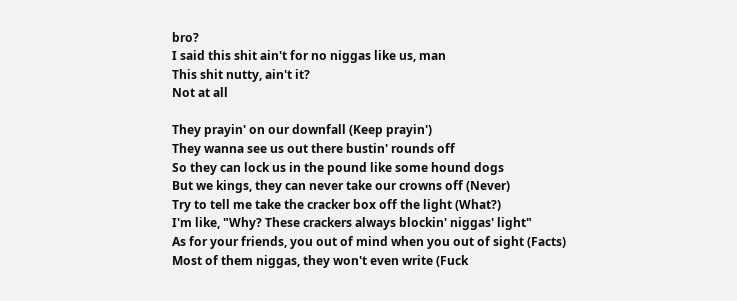bro?
I said this shit ain't for no niggas like us, man
This shit nutty, ain't it?
Not at all

They prayin' on our downfall (Keep prayin')
They wanna see us out there bustin' rounds off
So they can lock us in the pound like some hound dogs
But we kings, they can never take our crowns off (Never)
Try to tell me take the cracker box off the light (What?)
I'm like, "Why? These crackers always blockin' niggas' light"
As for your friends, you out of mind when you out of sight (Facts)
Most of them niggas, they won't even write (Fuck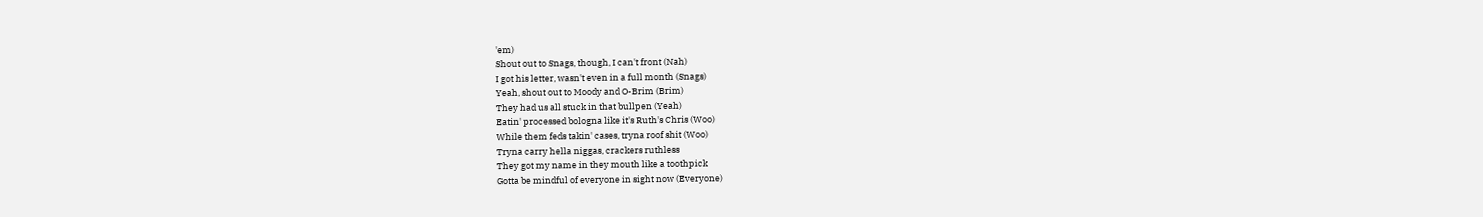'em)
Shout out to Snags, though, I can't front (Nah)
I got his letter, wasn't even in a full month (Snags)
Yeah, shout out to Moody and O-Brim (Brim)
They had us all stuck in that bullpen (Yeah)
Eatin' processed bologna like it's Ruth's Chris (Woo)
While them feds takin' cases, tryna roof shit (Woo)
Tryna carry hella niggas, crackers ruthless
They got my name in they mouth like a toothpick
Gotta be mindful of everyone in sight now (Everyone)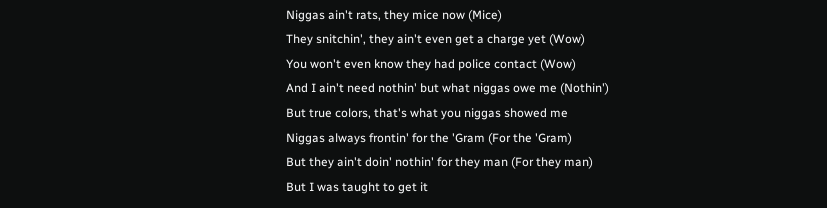Niggas ain't rats, they mice now (Mice)
They snitchin', they ain't even get a charge yet (Wow)
You won't even know they had police contact (Wow)
And I ain't need nothin' but what niggas owe me (Nothin')
But true colors, that's what you niggas showed me
Niggas always frontin' for the 'Gram (For the 'Gram)
But they ain't doin' nothin' for they man (For they man)
But I was taught to get it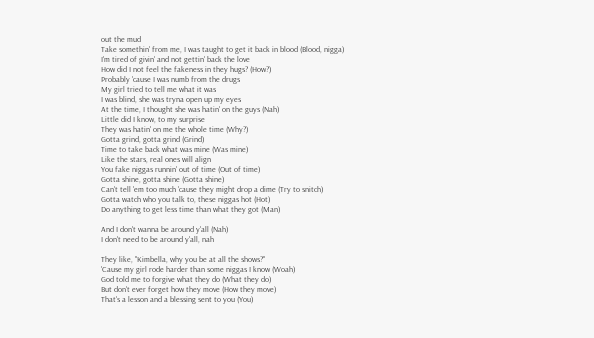out the mud
Take somethin' from me, I was taught to get it back in blood (Blood, nigga)
I'm tired of givin' and not gettin' back the love
How did I not feel the fakeness in they hugs? (How?)
Probably 'cause I was numb from the drugs
My girl tried to tell me what it was
I was blind, she was tryna open up my eyes
At the time, I thought she was hatin' on the guys (Nah)
Little did I know, to my surprise
They was hatin' on me the whole time (Why?)
Gotta grind, gotta grind (Grind)
Time to take back what was mine (Was mine)
Like the stars, real ones will align
You fake niggas runnin' out of time (Out of time)
Gotta shine, gotta shine (Gotta shine)
Can't tell 'em too much 'cause they might drop a dime (Try to snitch)
Gotta watch who you talk to, these niggas hot (Hot)
Do anything to get less time than what they got (Man)

And I don't wanna be around y'all (Nah)
I don't need to be around y'all, nah

They like, "Kimbella, why you be at all the shows?"
'Cause my girl rode harder than some niggas I know (Woah)
God told me to forgive what they do (What they do)
But don't ever forget how they move (How they move)
That's a lesson and a blessing sent to you (You)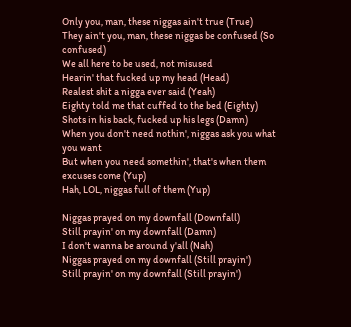Only you, man, these niggas ain't true (True)
They ain't you, man, these niggas be confused (So confused)
We all here to be used, not misused
Hearin' that fucked up my head (Head)
Realest shit a nigga ever said (Yeah)
Eighty told me that cuffed to the bed (Eighty)
Shots in his back, fucked up his legs (Damn)
When you don't need nothin', niggas ask you what you want
But when you need somethin', that's when them excuses come (Yup)
Hah, LOL, niggas full of them (Yup)

Niggas prayed on my downfall (Downfall)
Still prayin' on my downfall (Damn)
I don't wanna be around y'all (Nah)
Niggas prayed on my downfall (Still prayin')
Still prayin' on my downfall (Still prayin')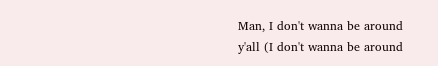Man, I don't wanna be around y'all (I don't wanna be around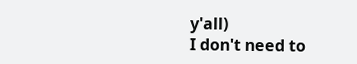y'all)
I don't need to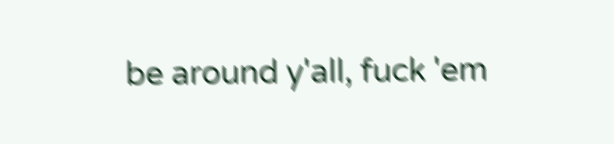be around y'all, fuck 'em